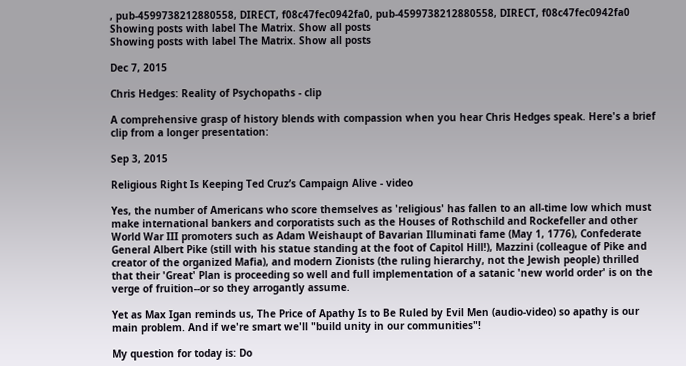, pub-4599738212880558, DIRECT, f08c47fec0942fa0, pub-4599738212880558, DIRECT, f08c47fec0942fa0
Showing posts with label The Matrix. Show all posts
Showing posts with label The Matrix. Show all posts

Dec 7, 2015

Chris Hedges: Reality of Psychopaths - clip

A comprehensive grasp of history blends with compassion when you hear Chris Hedges speak. Here's a brief clip from a longer presentation:

Sep 3, 2015

Religious Right Is Keeping Ted Cruz’s Campaign Alive - video

Yes, the number of Americans who score themselves as 'religious' has fallen to an all-time low which must make international bankers and corporatists such as the Houses of Rothschild and Rockefeller and other World War III promoters such as Adam Weishaupt of Bavarian Illuminati fame (May 1, 1776), Confederate General Albert Pike (still with his statue standing at the foot of Capitol Hill!), Mazzini (colleague of Pike and creator of the organized Mafia), and modern Zionists (the ruling hierarchy, not the Jewish people) thrilled that their 'Great' Plan is proceeding so well and full implementation of a satanic 'new world order' is on the verge of fruition--or so they arrogantly assume.

Yet as Max Igan reminds us, The Price of Apathy Is to Be Ruled by Evil Men (audio-video) so apathy is our main problem. And if we're smart we'll "build unity in our communities"!

My question for today is: Do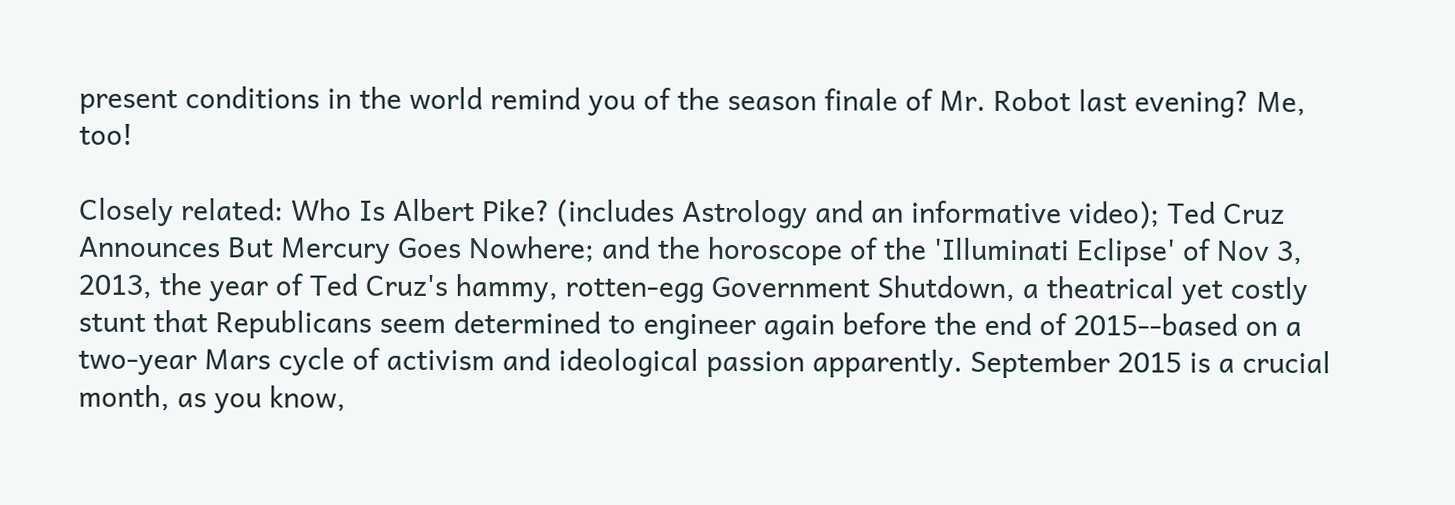present conditions in the world remind you of the season finale of Mr. Robot last evening? Me, too!

Closely related: Who Is Albert Pike? (includes Astrology and an informative video); Ted Cruz Announces But Mercury Goes Nowhere; and the horoscope of the 'Illuminati Eclipse' of Nov 3, 2013, the year of Ted Cruz's hammy, rotten-egg Government Shutdown, a theatrical yet costly stunt that Republicans seem determined to engineer again before the end of 2015--based on a two-year Mars cycle of activism and ideological passion apparently. September 2015 is a crucial month, as you know,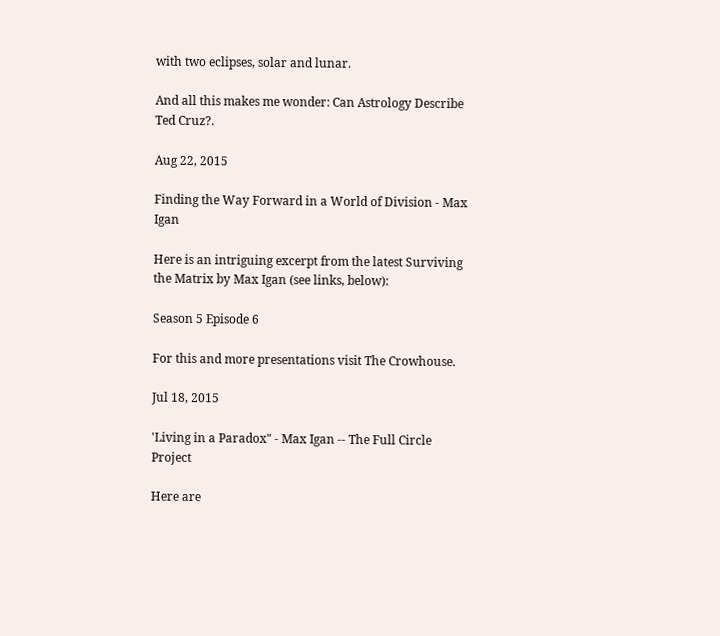with two eclipses, solar and lunar.

And all this makes me wonder: Can Astrology Describe Ted Cruz?.

Aug 22, 2015

Finding the Way Forward in a World of Division - Max Igan

Here is an intriguing excerpt from the latest Surviving the Matrix by Max Igan (see links, below):

Season 5 Episode 6

For this and more presentations visit The Crowhouse.

Jul 18, 2015

'Living in a Paradox" - Max Igan -- The Full Circle Project

Here are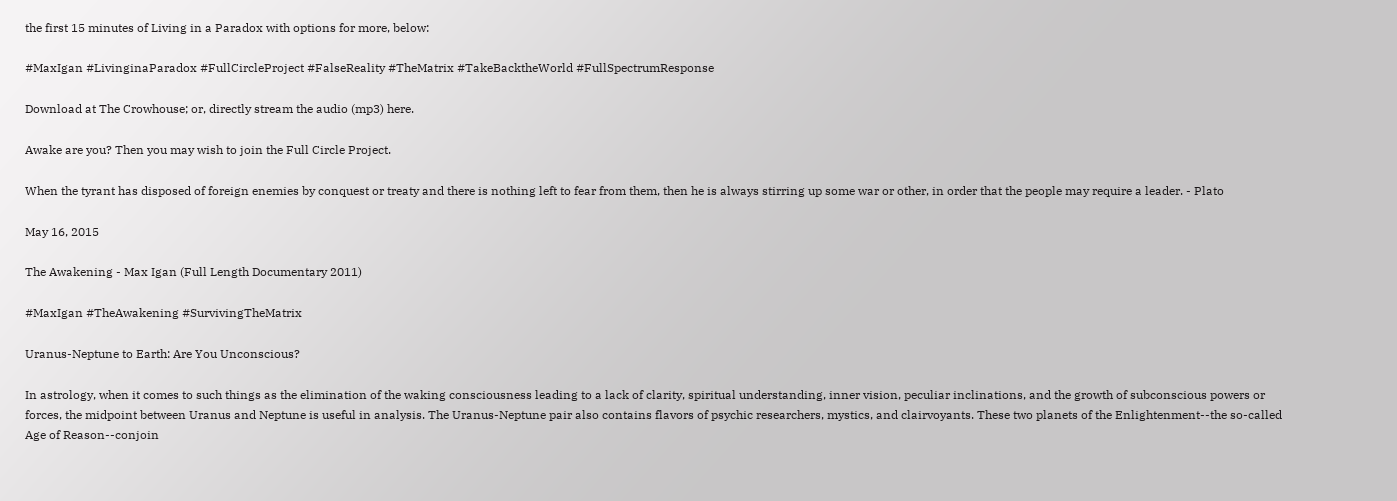the first 15 minutes of Living in a Paradox with options for more, below:

#MaxIgan #LivinginaParadox #FullCircleProject #FalseReality #TheMatrix #TakeBacktheWorld #FullSpectrumResponse

Download at The Crowhouse; or, directly stream the audio (mp3) here.

Awake are you? Then you may wish to join the Full Circle Project.

When the tyrant has disposed of foreign enemies by conquest or treaty and there is nothing left to fear from them, then he is always stirring up some war or other, in order that the people may require a leader. - Plato

May 16, 2015

The Awakening - Max Igan (Full Length Documentary 2011)

#MaxIgan #TheAwakening #SurvivingTheMatrix

Uranus-Neptune to Earth: Are You Unconscious?

In astrology, when it comes to such things as the elimination of the waking consciousness leading to a lack of clarity, spiritual understanding, inner vision, peculiar inclinations, and the growth of subconscious powers or forces, the midpoint between Uranus and Neptune is useful in analysis. The Uranus-Neptune pair also contains flavors of psychic researchers, mystics, and clairvoyants. These two planets of the Enlightenment--the so-called Age of Reason--conjoin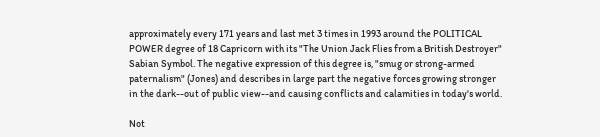approximately every 171 years and last met 3 times in 1993 around the POLITICAL POWER degree of 18 Capricorn with its "The Union Jack Flies from a British Destroyer" Sabian Symbol. The negative expression of this degree is, "smug or strong-armed paternalism" (Jones) and describes in large part the negative forces growing stronger in the dark--out of public view--and causing conflicts and calamities in today's world.

Not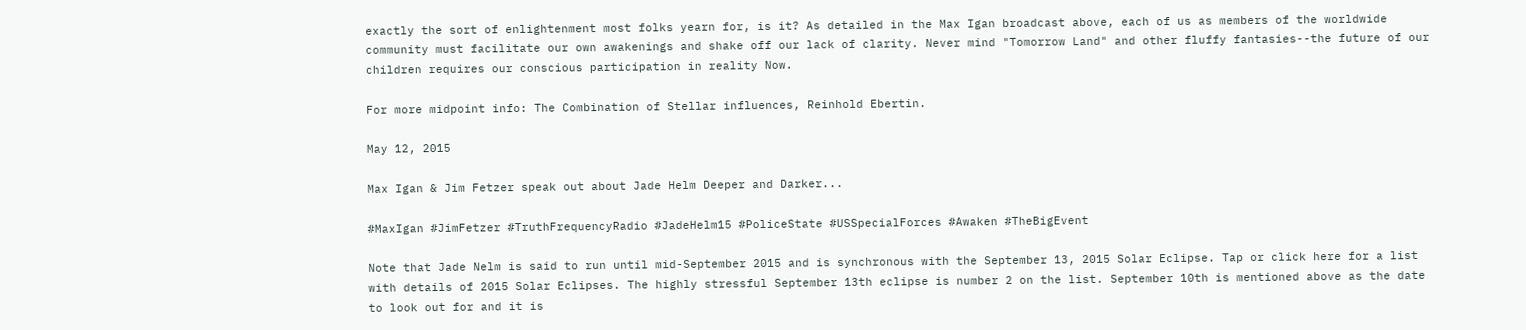exactly the sort of enlightenment most folks yearn for, is it? As detailed in the Max Igan broadcast above, each of us as members of the worldwide community must facilitate our own awakenings and shake off our lack of clarity. Never mind "Tomorrow Land" and other fluffy fantasies--the future of our children requires our conscious participation in reality Now.

For more midpoint info: The Combination of Stellar influences, Reinhold Ebertin.

May 12, 2015

Max Igan & Jim Fetzer speak out about Jade Helm Deeper and Darker...

#MaxIgan #JimFetzer #TruthFrequencyRadio #JadeHelm15 #PoliceState #USSpecialForces #Awaken #TheBigEvent

Note that Jade Nelm is said to run until mid-September 2015 and is synchronous with the September 13, 2015 Solar Eclipse. Tap or click here for a list with details of 2015 Solar Eclipses. The highly stressful September 13th eclipse is number 2 on the list. September 10th is mentioned above as the date to look out for and it is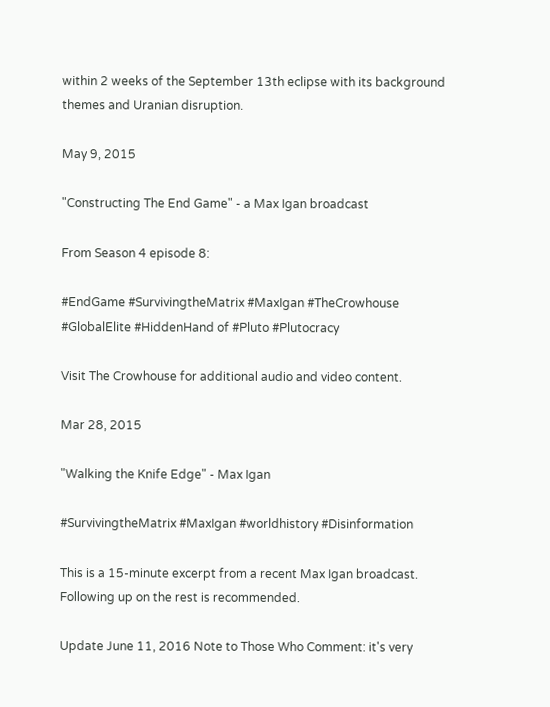within 2 weeks of the September 13th eclipse with its background themes and Uranian disruption.

May 9, 2015

"Constructing The End Game" - a Max Igan broadcast

From Season 4 episode 8:

#EndGame #SurvivingtheMatrix #MaxIgan #TheCrowhouse #GlobalElite #HiddenHand of #Pluto #Plutocracy

Visit The Crowhouse for additional audio and video content.

Mar 28, 2015

"Walking the Knife Edge" - Max Igan

#SurvivingtheMatrix #MaxIgan #worldhistory #Disinformation

This is a 15-minute excerpt from a recent Max Igan broadcast. Following up on the rest is recommended.

Update June 11, 2016 Note to Those Who Comment: it's very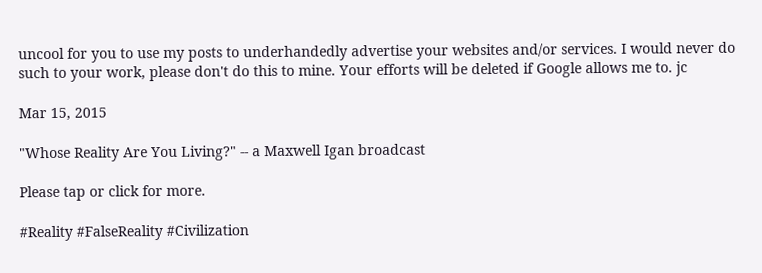uncool for you to use my posts to underhandedly advertise your websites and/or services. I would never do such to your work, please don't do this to mine. Your efforts will be deleted if Google allows me to. jc

Mar 15, 2015

"Whose Reality Are You Living?" -- a Maxwell Igan broadcast

Please tap or click for more.

#Reality #FalseReality #Civilization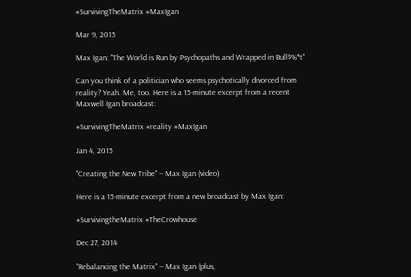#SurvivingTheMatrix #MaxIgan

Mar 9, 2015

Max Igan: "The World is Run by Psychopaths and Wrapped in Bull$%*t"

Can you think of a politician who seems psychotically divorced from reality? Yeah. Me, too. Here is a 15-minute excerpt from a recent Maxwell Igan broadcast:

#SurvivingTheMatrix #reality #MaxIgan

Jan 4, 2015

"Creating the New Tribe" -- Max Igan (video)

Here is a 15-minute excerpt from a new broadcast by Max Igan:

#SurvivingtheMatrix #TheCrowhouse

Dec 27, 2014

"Rebalancing the Matrix" -- Max Igan (plus,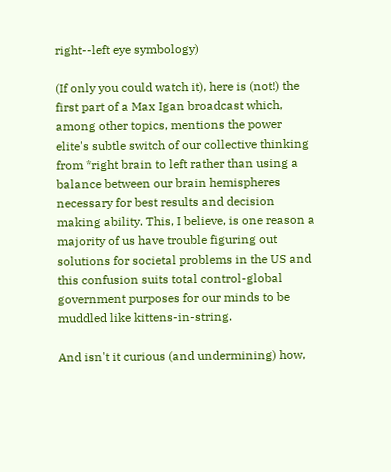right--left eye symbology)

(If only you could watch it), here is (not!) the first part of a Max Igan broadcast which, among other topics, mentions the power elite's subtle switch of our collective thinking from *right brain to left rather than using a balance between our brain hemispheres necessary for best results and decision making ability. This, I believe, is one reason a majority of us have trouble figuring out solutions for societal problems in the US and this confusion suits total control-global government purposes for our minds to be muddled like kittens-in-string.

And isn't it curious (and undermining) how,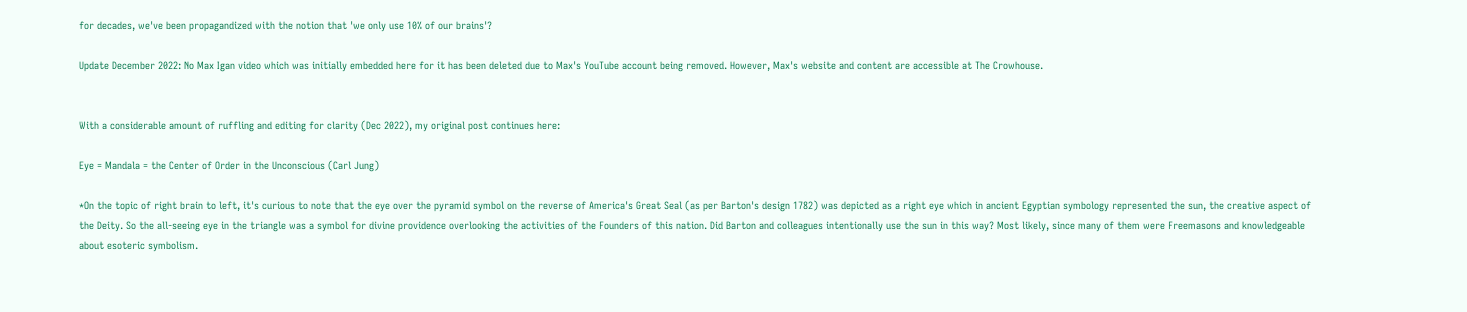for decades, we've been propagandized with the notion that 'we only use 10% of our brains'?

Update December 2022: No Max Igan video which was initially embedded here for it has been deleted due to Max's YouTube account being removed. However, Max's website and content are accessible at The Crowhouse.


With a considerable amount of ruffling and editing for clarity (Dec 2022), my original post continues here:

Eye = Mandala = the Center of Order in the Unconscious (Carl Jung)

*On the topic of right brain to left, it's curious to note that the eye over the pyramid symbol on the reverse of America's Great Seal (as per Barton's design 1782) was depicted as a right eye which in ancient Egyptian symbology represented the sun, the creative aspect of the Deity. So the all-seeing eye in the triangle was a symbol for divine providence overlooking the activities of the Founders of this nation. Did Barton and colleagues intentionally use the sun in this way? Most likely, since many of them were Freemasons and knowledgeable about esoteric symbolism.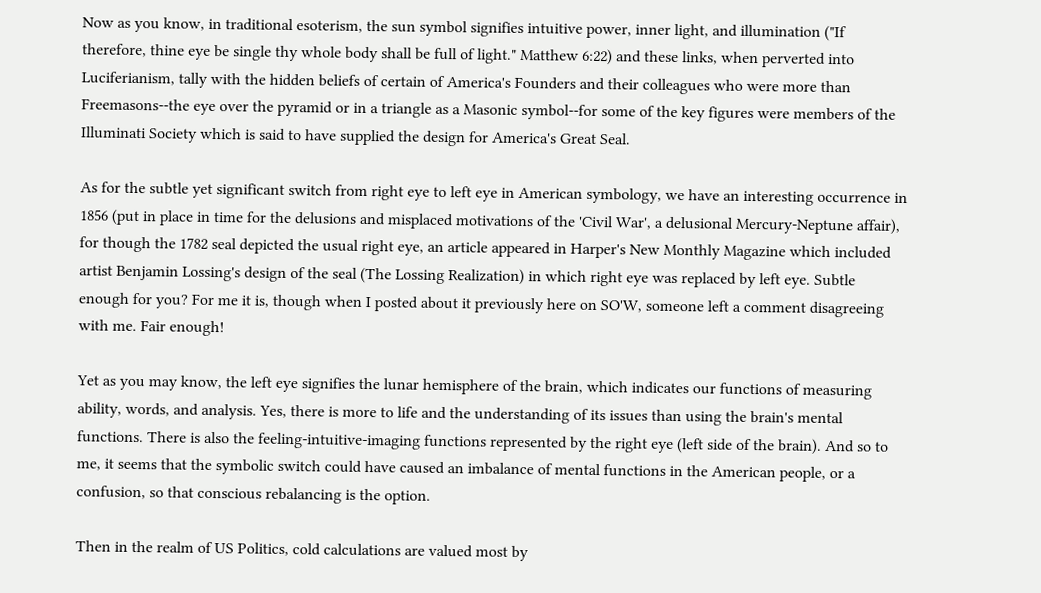Now as you know, in traditional esoterism, the sun symbol signifies intuitive power, inner light, and illumination ("If therefore, thine eye be single thy whole body shall be full of light." Matthew 6:22) and these links, when perverted into Luciferianism, tally with the hidden beliefs of certain of America's Founders and their colleagues who were more than Freemasons--the eye over the pyramid or in a triangle as a Masonic symbol--for some of the key figures were members of the Illuminati Society which is said to have supplied the design for America's Great Seal.

As for the subtle yet significant switch from right eye to left eye in American symbology, we have an interesting occurrence in 1856 (put in place in time for the delusions and misplaced motivations of the 'Civil War', a delusional Mercury-Neptune affair), for though the 1782 seal depicted the usual right eye, an article appeared in Harper's New Monthly Magazine which included artist Benjamin Lossing's design of the seal (The Lossing Realization) in which right eye was replaced by left eye. Subtle enough for you? For me it is, though when I posted about it previously here on SO'W, someone left a comment disagreeing with me. Fair enough!

Yet as you may know, the left eye signifies the lunar hemisphere of the brain, which indicates our functions of measuring ability, words, and analysis. Yes, there is more to life and the understanding of its issues than using the brain's mental functions. There is also the feeling-intuitive-imaging functions represented by the right eye (left side of the brain). And so to me, it seems that the symbolic switch could have caused an imbalance of mental functions in the American people, or a confusion, so that conscious rebalancing is the option.

Then in the realm of US Politics, cold calculations are valued most by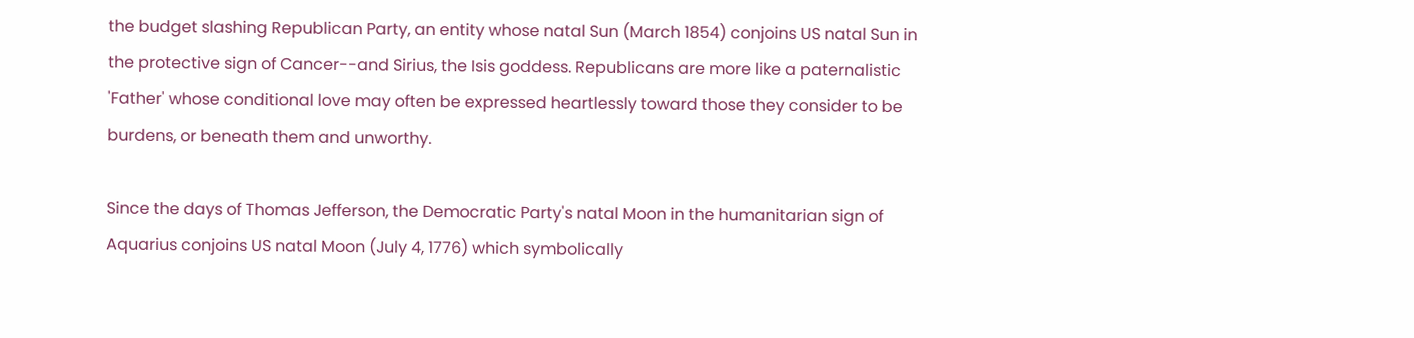the budget slashing Republican Party, an entity whose natal Sun (March 1854) conjoins US natal Sun in the protective sign of Cancer--and Sirius, the Isis goddess. Republicans are more like a paternalistic 'Father' whose conditional love may often be expressed heartlessly toward those they consider to be burdens, or beneath them and unworthy.

Since the days of Thomas Jefferson, the Democratic Party's natal Moon in the humanitarian sign of Aquarius conjoins US natal Moon (July 4, 1776) which symbolically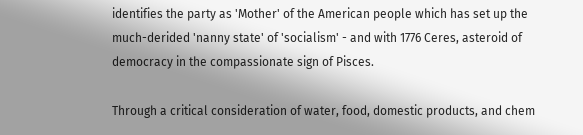identifies the party as 'Mother' of the American people which has set up the much-derided 'nanny state' of 'socialism' - and with 1776 Ceres, asteroid of democracy in the compassionate sign of Pisces.

Through a critical consideration of water, food, domestic products, and chem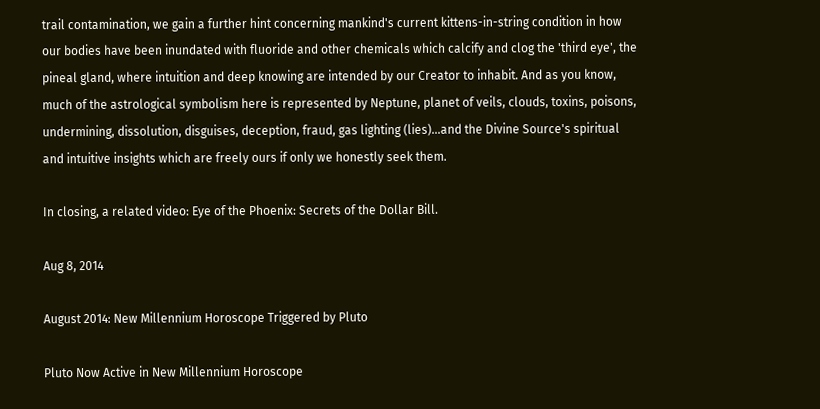trail contamination, we gain a further hint concerning mankind's current kittens-in-string condition in how our bodies have been inundated with fluoride and other chemicals which calcify and clog the 'third eye', the pineal gland, where intuition and deep knowing are intended by our Creator to inhabit. And as you know, much of the astrological symbolism here is represented by Neptune, planet of veils, clouds, toxins, poisons, undermining, dissolution, disguises, deception, fraud, gas lighting (lies)...and the Divine Source's spiritual and intuitive insights which are freely ours if only we honestly seek them.

In closing, a related video: Eye of the Phoenix: Secrets of the Dollar Bill.

Aug 8, 2014

August 2014: New Millennium Horoscope Triggered by Pluto

Pluto Now Active in New Millennium Horoscope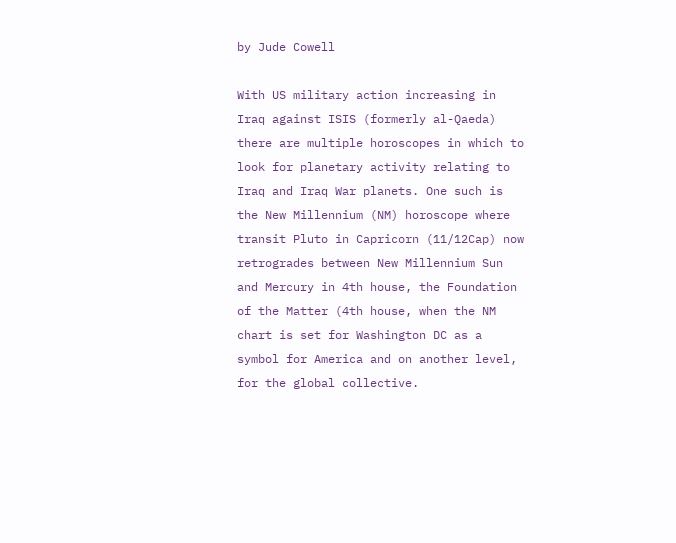by Jude Cowell

With US military action increasing in Iraq against ISIS (formerly al-Qaeda) there are multiple horoscopes in which to look for planetary activity relating to Iraq and Iraq War planets. One such is the New Millennium (NM) horoscope where transit Pluto in Capricorn (11/12Cap) now retrogrades between New Millennium Sun and Mercury in 4th house, the Foundation of the Matter (4th house, when the NM chart is set for Washington DC as a symbol for America and on another level, for the global collective.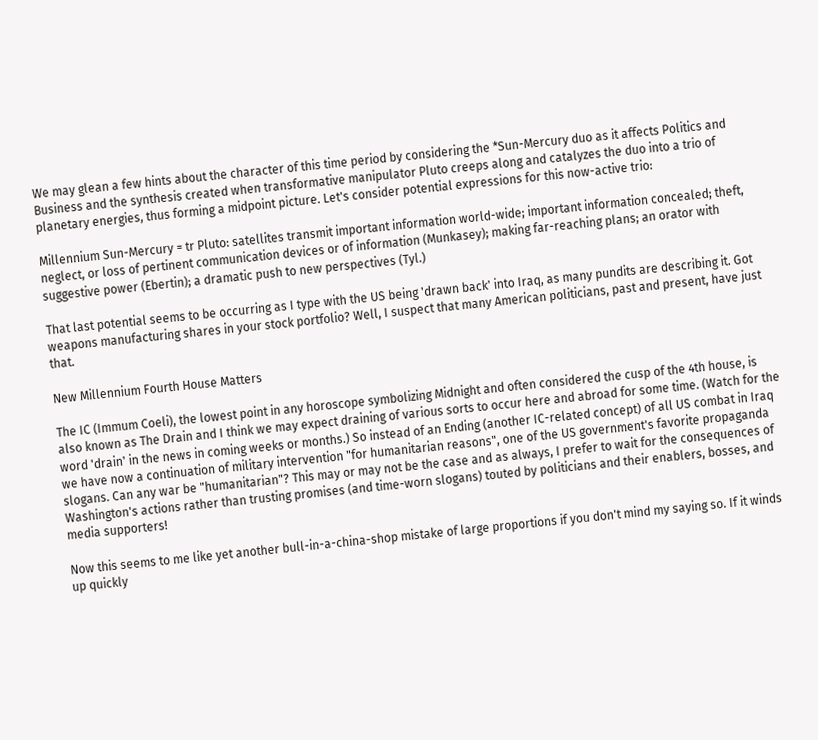We may glean a few hints about the character of this time period by considering the *Sun-Mercury duo as it affects Politics and Business and the synthesis created when transformative manipulator Pluto creeps along and catalyzes the duo into a trio of planetary energies, thus forming a midpoint picture. Let's consider potential expressions for this now-active trio:

Millennium Sun-Mercury = tr Pluto: satellites transmit important information world-wide; important information concealed; theft, neglect, or loss of pertinent communication devices or of information (Munkasey); making far-reaching plans; an orator with suggestive power (Ebertin); a dramatic push to new perspectives (Tyl.)

That last potential seems to be occurring as I type with the US being 'drawn back' into Iraq, as many pundits are describing it. Got weapons manufacturing shares in your stock portfolio? Well, I suspect that many American politicians, past and present, have just that.

New Millennium Fourth House Matters

The IC (Immum Coeli), the lowest point in any horoscope symbolizing Midnight and often considered the cusp of the 4th house, is also known as The Drain and I think we may expect draining of various sorts to occur here and abroad for some time. (Watch for the word 'drain' in the news in coming weeks or months.) So instead of an Ending (another IC-related concept) of all US combat in Iraq we have now a continuation of military intervention "for humanitarian reasons", one of the US government's favorite propaganda slogans. Can any war be "humanitarian"? This may or may not be the case and as always, I prefer to wait for the consequences of Washington's actions rather than trusting promises (and time-worn slogans) touted by politicians and their enablers, bosses, and media supporters!

Now this seems to me like yet another bull-in-a-china-shop mistake of large proportions if you don't mind my saying so. If it winds up quickly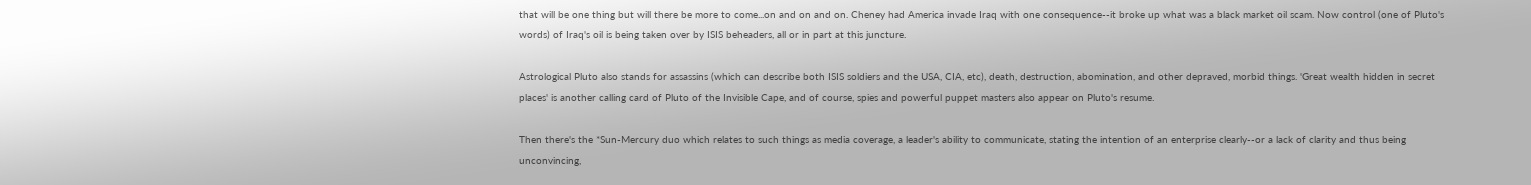that will be one thing but will there be more to come...on and on and on. Cheney had America invade Iraq with one consequence--it broke up what was a black market oil scam. Now control (one of Pluto's words) of Iraq's oil is being taken over by ISIS beheaders, all or in part at this juncture.

Astrological Pluto also stands for assassins (which can describe both ISIS soldiers and the USA, CIA, etc), death, destruction, abomination, and other depraved, morbid things. 'Great wealth hidden in secret places' is another calling card of Pluto of the Invisible Cape, and of course, spies and powerful puppet masters also appear on Pluto's resume.

Then there's the *Sun-Mercury duo which relates to such things as media coverage, a leader's ability to communicate, stating the intention of an enterprise clearly--or a lack of clarity and thus being unconvincing,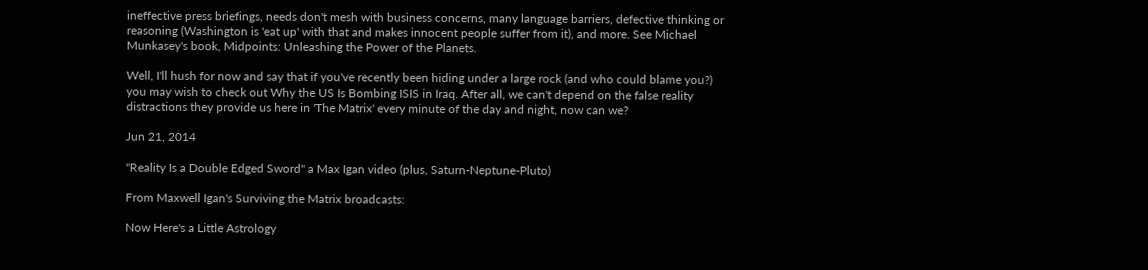ineffective press briefings, needs don't mesh with business concerns, many language barriers, defective thinking or reasoning (Washington is 'eat up' with that and makes innocent people suffer from it), and more. See Michael Munkasey's book, Midpoints: Unleashing the Power of the Planets.

Well, I'll hush for now and say that if you've recently been hiding under a large rock (and who could blame you?) you may wish to check out Why the US Is Bombing ISIS in Iraq. After all, we can't depend on the false reality distractions they provide us here in 'The Matrix' every minute of the day and night, now can we?

Jun 21, 2014

"Reality Is a Double Edged Sword" a Max Igan video (plus, Saturn-Neptune-Pluto)

From Maxwell Igan's Surviving the Matrix broadcasts:

Now Here's a Little Astrology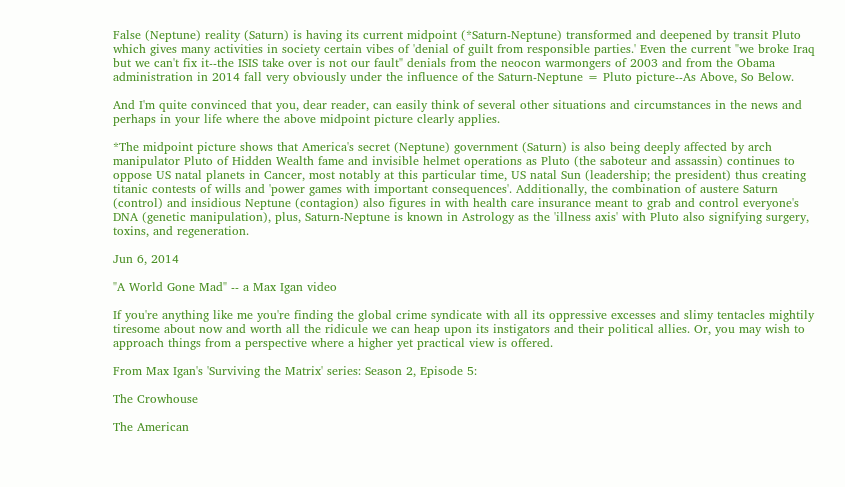False (Neptune) reality (Saturn) is having its current midpoint (*Saturn-Neptune) transformed and deepened by transit Pluto which gives many activities in society certain vibes of 'denial of guilt from responsible parties.' Even the current "we broke Iraq but we can't fix it--the ISIS take over is not our fault" denials from the neocon warmongers of 2003 and from the Obama administration in 2014 fall very obviously under the influence of the Saturn-Neptune = Pluto picture--As Above, So Below.

And I'm quite convinced that you, dear reader, can easily think of several other situations and circumstances in the news and perhaps in your life where the above midpoint picture clearly applies.

*The midpoint picture shows that America's secret (Neptune) government (Saturn) is also being deeply affected by arch manipulator Pluto of Hidden Wealth fame and invisible helmet operations as Pluto (the saboteur and assassin) continues to oppose US natal planets in Cancer, most notably at this particular time, US natal Sun (leadership; the president) thus creating titanic contests of wills and 'power games with important consequences'. Additionally, the combination of austere Saturn (control) and insidious Neptune (contagion) also figures in with health care insurance meant to grab and control everyone's DNA (genetic manipulation), plus, Saturn-Neptune is known in Astrology as the 'illness axis' with Pluto also signifying surgery, toxins, and regeneration.

Jun 6, 2014

"A World Gone Mad" -- a Max Igan video

If you're anything like me you're finding the global crime syndicate with all its oppressive excesses and slimy tentacles mightily tiresome about now and worth all the ridicule we can heap upon its instigators and their political allies. Or, you may wish to approach things from a perspective where a higher yet practical view is offered.

From Max Igan's 'Surviving the Matrix' series: Season 2, Episode 5:

The Crowhouse

The American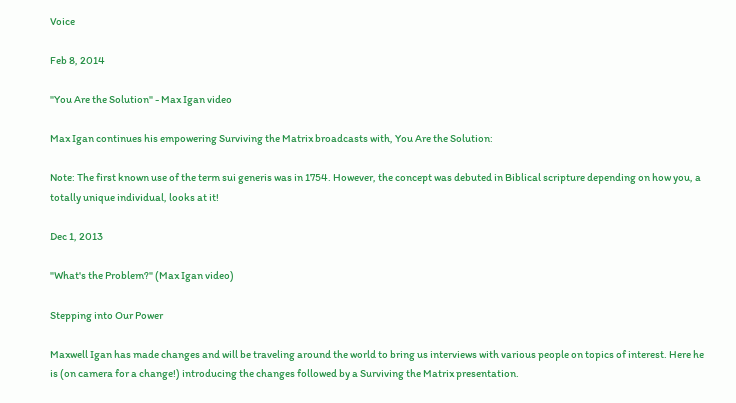Voice

Feb 8, 2014

"You Are the Solution" - Max Igan video

Max Igan continues his empowering Surviving the Matrix broadcasts with, You Are the Solution:

Note: The first known use of the term sui generis was in 1754. However, the concept was debuted in Biblical scripture depending on how you, a totally unique individual, looks at it!

Dec 1, 2013

"What's the Problem?" (Max Igan video)

Stepping into Our Power

Maxwell Igan has made changes and will be traveling around the world to bring us interviews with various people on topics of interest. Here he is (on camera for a change!) introducing the changes followed by a Surviving the Matrix presentation.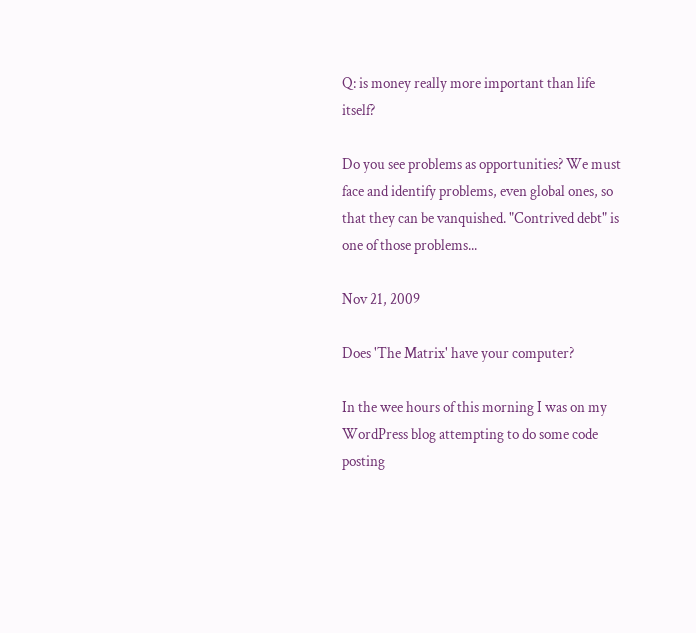Q: is money really more important than life itself?

Do you see problems as opportunities? We must face and identify problems, even global ones, so that they can be vanquished. "Contrived debt" is one of those problems...

Nov 21, 2009

Does 'The Matrix' have your computer?

In the wee hours of this morning I was on my WordPress blog attempting to do some code posting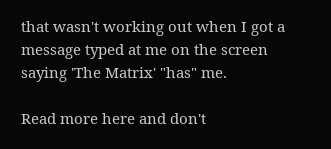that wasn't working out when I got a message typed at me on the screen saying 'The Matrix' "has" me.

Read more here and don't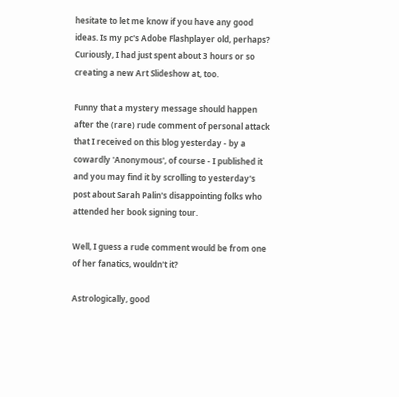hesitate to let me know if you have any good ideas. Is my pc's Adobe Flashplayer old, perhaps? Curiously, I had just spent about 3 hours or so creating a new Art Slideshow at, too.

Funny that a mystery message should happen after the (rare) rude comment of personal attack that I received on this blog yesterday - by a cowardly 'Anonymous', of course - I published it and you may find it by scrolling to yesterday's post about Sarah Palin's disappointing folks who attended her book signing tour.

Well, I guess a rude comment would be from one of her fanatics, wouldn't it?

Astrologically, good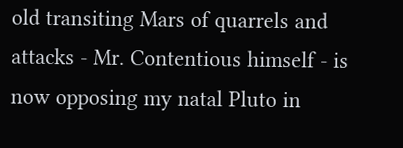old transiting Mars of quarrels and attacks - Mr. Contentious himself - is now opposing my natal Pluto in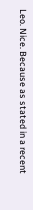Leo. Nice. Because as stated in a recent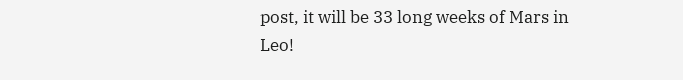post, it will be 33 long weeks of Mars in Leo!